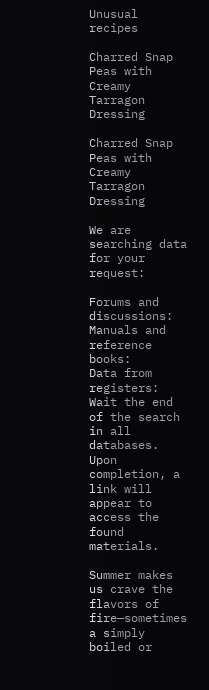Unusual recipes

Charred Snap Peas with Creamy Tarragon Dressing

Charred Snap Peas with Creamy Tarragon Dressing

We are searching data for your request:

Forums and discussions:
Manuals and reference books:
Data from registers:
Wait the end of the search in all databases.
Upon completion, a link will appear to access the found materials.

Summer makes us crave the flavors of fire—sometimes a simply boiled or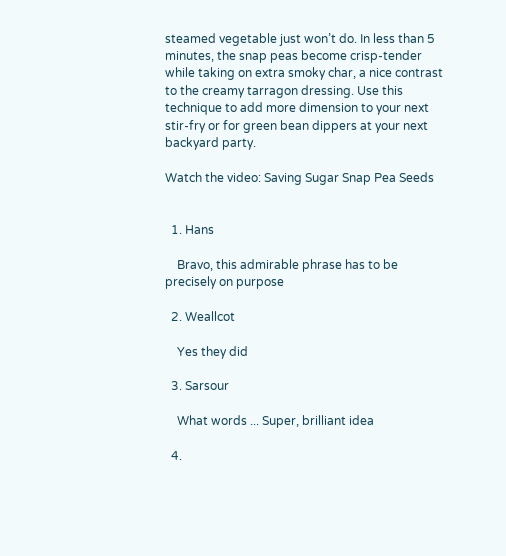steamed vegetable just won’t do. In less than 5 minutes, the snap peas become crisp-tender while taking on extra smoky char, a nice contrast to the creamy tarragon dressing. Use this technique to add more dimension to your next stir-fry or for green bean dippers at your next backyard party.

Watch the video: Saving Sugar Snap Pea Seeds


  1. Hans

    Bravo, this admirable phrase has to be precisely on purpose

  2. Weallcot

    Yes they did

  3. Sarsour

    What words ... Super, brilliant idea

  4.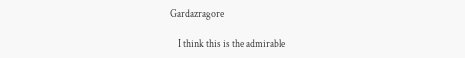Gardazragore

    I think this is the admirable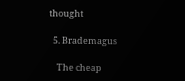thought

  5. Brademagus

    The cheap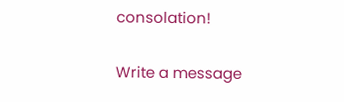consolation!

Write a message